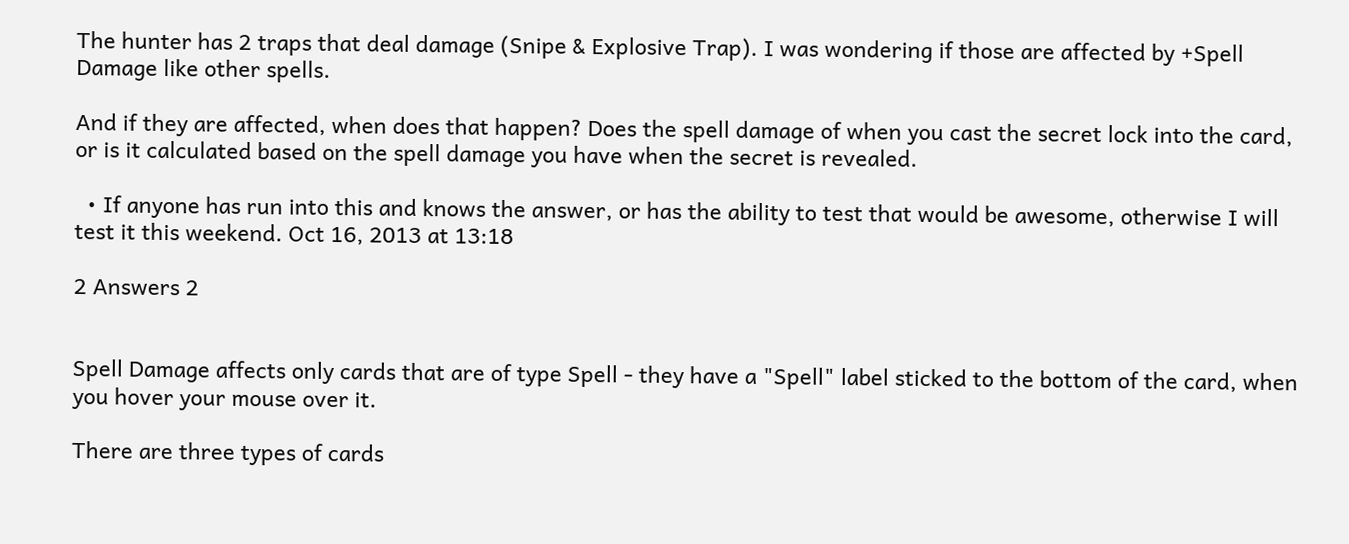The hunter has 2 traps that deal damage (Snipe & Explosive Trap). I was wondering if those are affected by +Spell Damage like other spells.

And if they are affected, when does that happen? Does the spell damage of when you cast the secret lock into the card, or is it calculated based on the spell damage you have when the secret is revealed.

  • If anyone has run into this and knows the answer, or has the ability to test that would be awesome, otherwise I will test it this weekend. Oct 16, 2013 at 13:18

2 Answers 2


Spell Damage affects only cards that are of type Spell - they have a "Spell" label sticked to the bottom of the card, when you hover your mouse over it.

There are three types of cards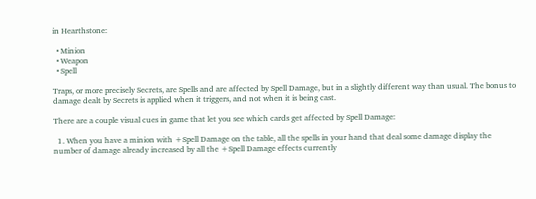in Hearthstone:

  • Minion
  • Weapon
  • Spell

Traps, or more precisely Secrets, are Spells and are affected by Spell Damage, but in a slightly different way than usual. The bonus to damage dealt by Secrets is applied when it triggers, and not when it is being cast.

There are a couple visual cues in game that let you see which cards get affected by Spell Damage:

  1. When you have a minion with +Spell Damage on the table, all the spells in your hand that deal some damage display the number of damage already increased by all the +Spell Damage effects currently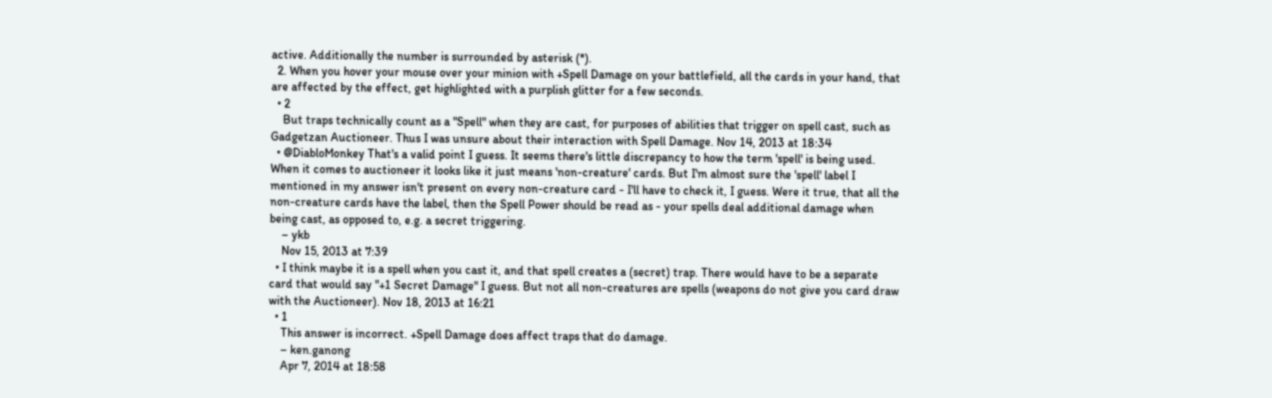active. Additionally the number is surrounded by asterisk (*).
  2. When you hover your mouse over your minion with +Spell Damage on your battlefield, all the cards in your hand, that are affected by the effect, get highlighted with a purplish glitter for a few seconds.
  • 2
    But traps technically count as a "Spell" when they are cast, for purposes of abilities that trigger on spell cast, such as Gadgetzan Auctioneer. Thus I was unsure about their interaction with Spell Damage. Nov 14, 2013 at 18:34
  • @DiabloMonkey That's a valid point I guess. It seems there's little discrepancy to how the term 'spell' is being used. When it comes to auctioneer it looks like it just means 'non-creature' cards. But I'm almost sure the 'spell' label I mentioned in my answer isn't present on every non-creature card - I'll have to check it, I guess. Were it true, that all the non-creature cards have the label, then the Spell Power should be read as - your spells deal additional damage when being cast, as opposed to, e.g. a secret triggering.
    – ykb
    Nov 15, 2013 at 7:39
  • I think maybe it is a spell when you cast it, and that spell creates a (secret) trap. There would have to be a separate card that would say "+1 Secret Damage" I guess. But not all non-creatures are spells (weapons do not give you card draw with the Auctioneer). Nov 18, 2013 at 16:21
  • 1
    This answer is incorrect. +Spell Damage does affect traps that do damage.
    – ken.ganong
    Apr 7, 2014 at 18:58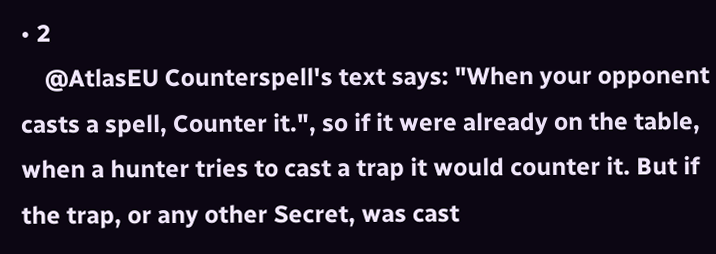• 2
    @AtlasEU Counterspell's text says: "When your opponent casts a spell, Counter it.", so if it were already on the table, when a hunter tries to cast a trap it would counter it. But if the trap, or any other Secret, was cast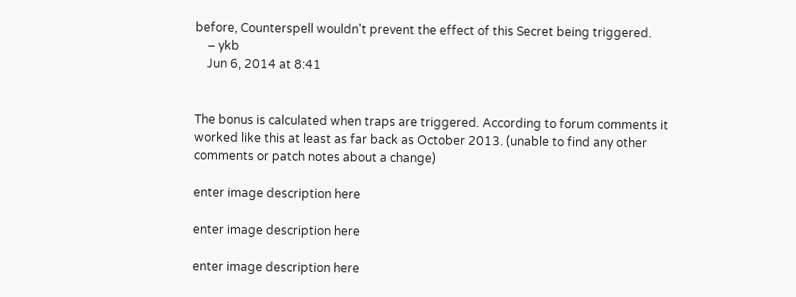before, Counterspell wouldn't prevent the effect of this Secret being triggered.
    – ykb
    Jun 6, 2014 at 8:41


The bonus is calculated when traps are triggered. According to forum comments it worked like this at least as far back as October 2013. (unable to find any other comments or patch notes about a change)

enter image description here

enter image description here

enter image description here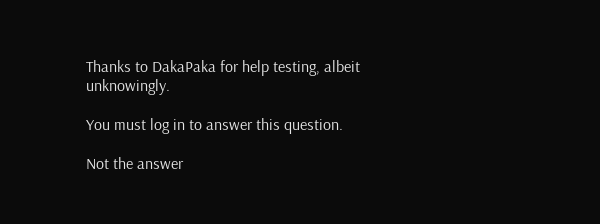Thanks to DakaPaka for help testing, albeit unknowingly.

You must log in to answer this question.

Not the answer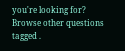you're looking for? Browse other questions tagged .